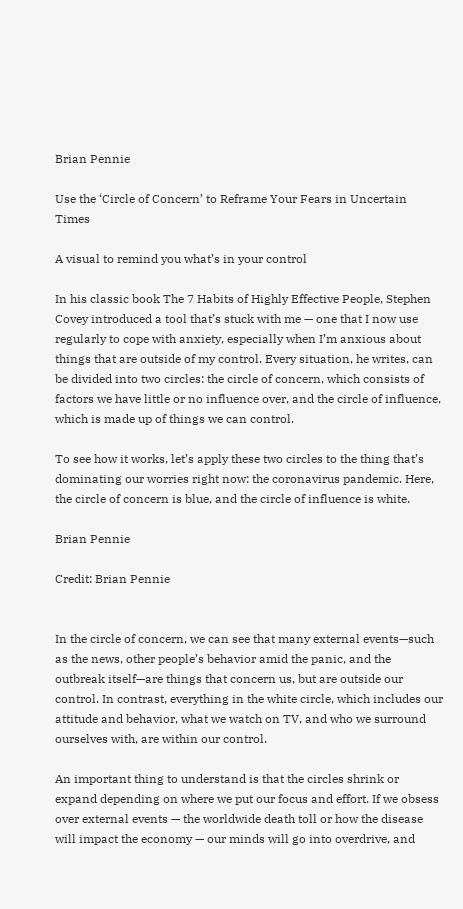Brian Pennie

Use the ‘Circle of Concern’ to Reframe Your Fears in Uncertain Times

A visual to remind you what’s in your control

In his classic book The 7 Habits of Highly Effective People, Stephen Covey introduced a tool that’s stuck with me — one that I now use regularly to cope with anxiety, especially when I’m anxious about things that are outside of my control. Every situation, he writes, can be divided into two circles: the circle of concern, which consists of factors we have little or no influence over, and the circle of influence, which is made up of things we can control.

To see how it works, let’s apply these two circles to the thing that’s dominating our worries right now: the coronavirus pandemic. Here, the circle of concern is blue, and the circle of influence is white.

Brian Pennie

Credit: Brian Pennie


In the circle of concern, we can see that many external events—such as the news, other people’s behavior amid the panic, and the outbreak itself—are things that concern us, but are outside our control. In contrast, everything in the white circle, which includes our attitude and behavior, what we watch on TV, and who we surround ourselves with, are within our control.

An important thing to understand is that the circles shrink or expand depending on where we put our focus and effort. If we obsess over external events — the worldwide death toll or how the disease will impact the economy — our minds will go into overdrive, and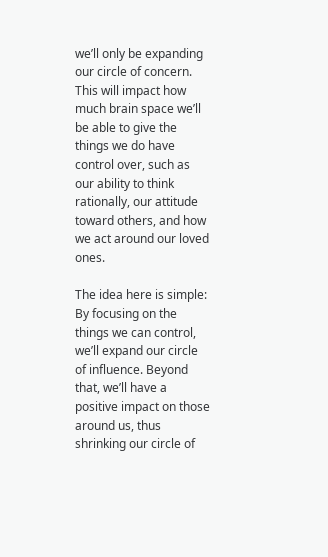we’ll only be expanding our circle of concern. This will impact how much brain space we’ll be able to give the things we do have control over, such as our ability to think rationally, our attitude toward others, and how we act around our loved ones.

The idea here is simple: By focusing on the things we can control, we’ll expand our circle of influence. Beyond that, we’ll have a positive impact on those around us, thus shrinking our circle of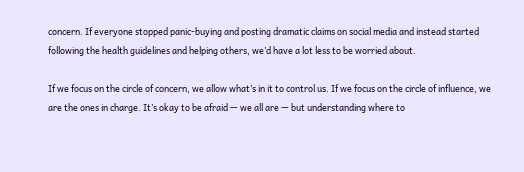concern. If everyone stopped panic-buying and posting dramatic claims on social media and instead started following the health guidelines and helping others, we’d have a lot less to be worried about.

If we focus on the circle of concern, we allow what’s in it to control us. If we focus on the circle of influence, we are the ones in charge. It’s okay to be afraid — we all are — but understanding where to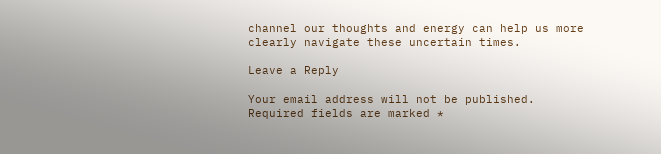channel our thoughts and energy can help us more clearly navigate these uncertain times.

Leave a Reply

Your email address will not be published. Required fields are marked *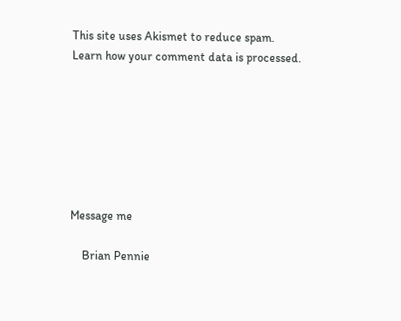This site uses Akismet to reduce spam. Learn how your comment data is processed.







Message me

    Brian Pennie